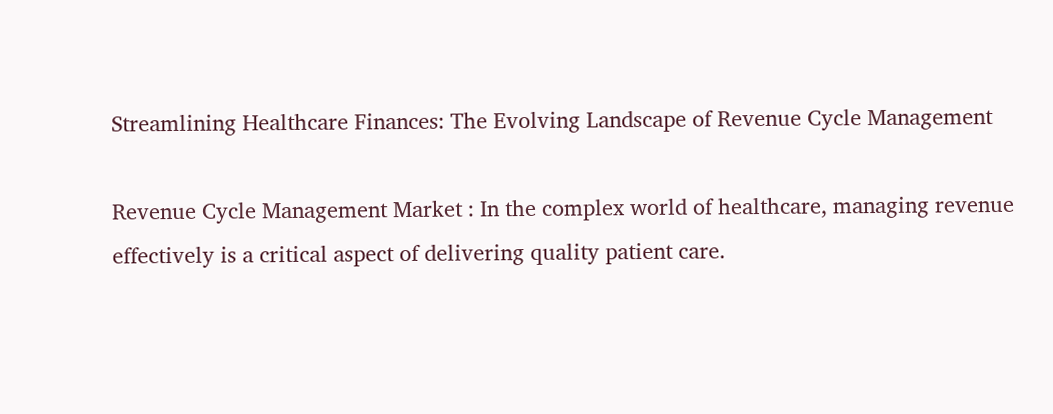Streamlining Healthcare Finances: The Evolving Landscape of Revenue Cycle Management

Revenue Cycle Management Market : In the complex world of healthcare, managing revenue effectively is a critical aspect of delivering quality patient care.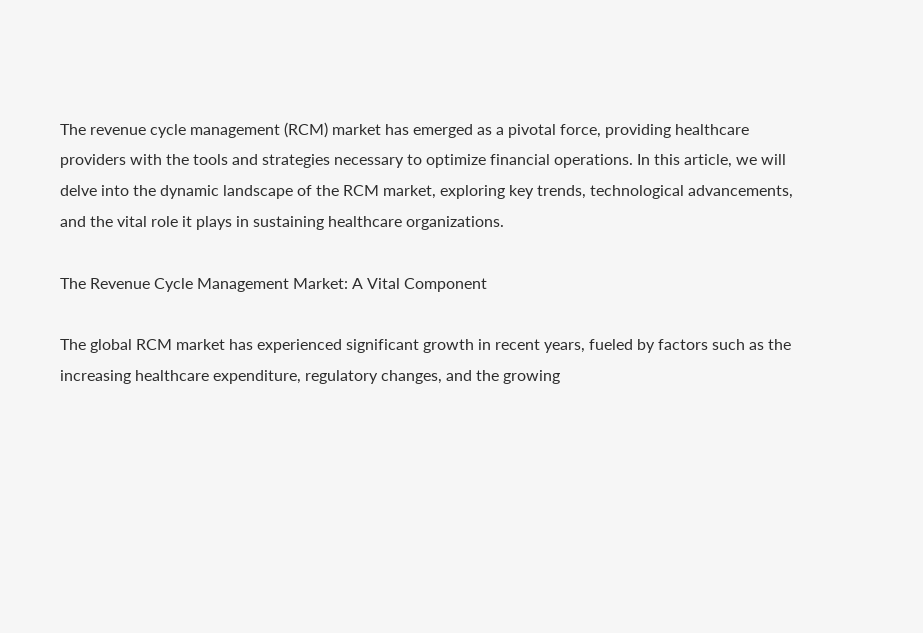The revenue cycle management (RCM) market has emerged as a pivotal force, providing healthcare providers with the tools and strategies necessary to optimize financial operations. In this article, we will delve into the dynamic landscape of the RCM market, exploring key trends, technological advancements, and the vital role it plays in sustaining healthcare organizations.

The Revenue Cycle Management Market: A Vital Component

The global RCM market has experienced significant growth in recent years, fueled by factors such as the increasing healthcare expenditure, regulatory changes, and the growing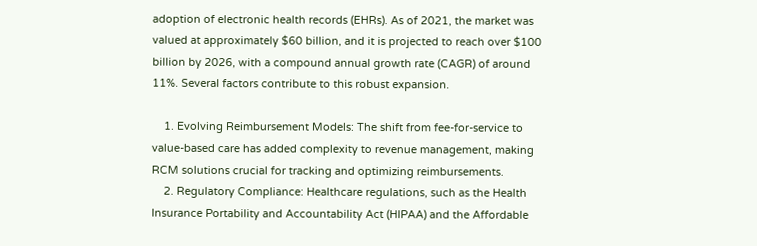adoption of electronic health records (EHRs). As of 2021, the market was valued at approximately $60 billion, and it is projected to reach over $100 billion by 2026, with a compound annual growth rate (CAGR) of around 11%. Several factors contribute to this robust expansion.

    1. Evolving Reimbursement Models: The shift from fee-for-service to value-based care has added complexity to revenue management, making RCM solutions crucial for tracking and optimizing reimbursements.
    2. Regulatory Compliance: Healthcare regulations, such as the Health Insurance Portability and Accountability Act (HIPAA) and the Affordable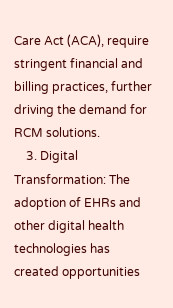Care Act (ACA), require stringent financial and billing practices, further driving the demand for RCM solutions.
    3. Digital Transformation: The adoption of EHRs and other digital health technologies has created opportunities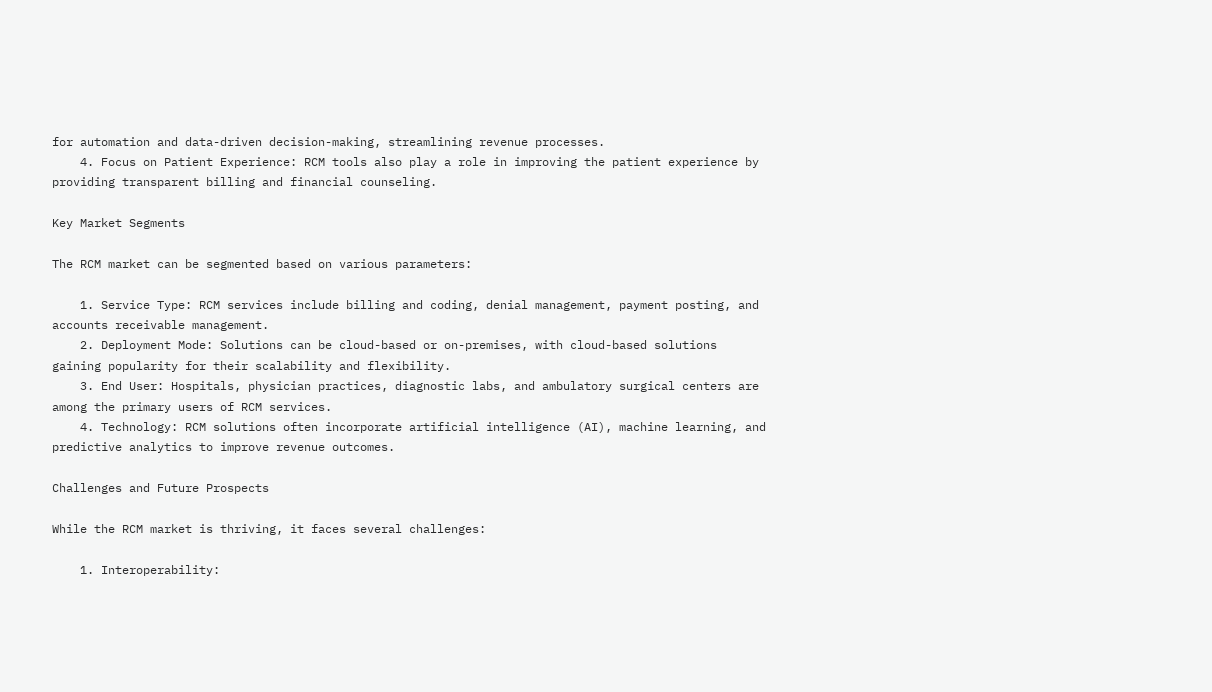for automation and data-driven decision-making, streamlining revenue processes.
    4. Focus on Patient Experience: RCM tools also play a role in improving the patient experience by providing transparent billing and financial counseling.

Key Market Segments

The RCM market can be segmented based on various parameters:

    1. Service Type: RCM services include billing and coding, denial management, payment posting, and accounts receivable management.
    2. Deployment Mode: Solutions can be cloud-based or on-premises, with cloud-based solutions gaining popularity for their scalability and flexibility.
    3. End User: Hospitals, physician practices, diagnostic labs, and ambulatory surgical centers are among the primary users of RCM services.
    4. Technology: RCM solutions often incorporate artificial intelligence (AI), machine learning, and predictive analytics to improve revenue outcomes.

Challenges and Future Prospects

While the RCM market is thriving, it faces several challenges:

    1. Interoperability: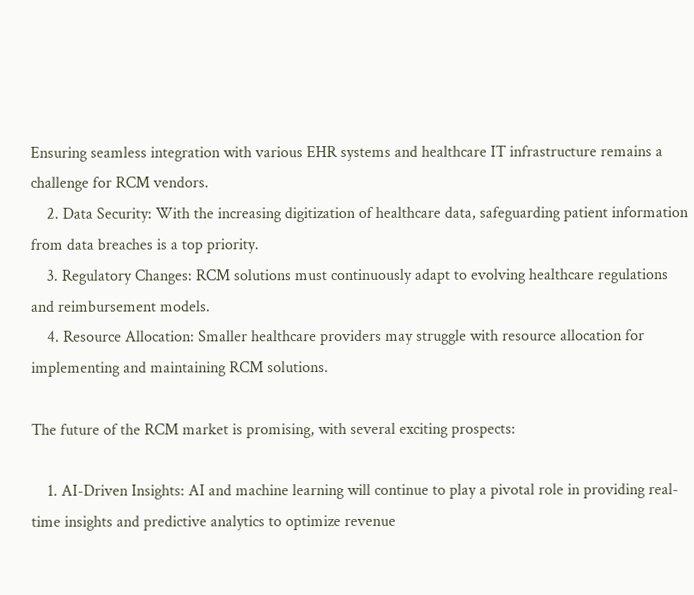Ensuring seamless integration with various EHR systems and healthcare IT infrastructure remains a challenge for RCM vendors.
    2. Data Security: With the increasing digitization of healthcare data, safeguarding patient information from data breaches is a top priority.
    3. Regulatory Changes: RCM solutions must continuously adapt to evolving healthcare regulations and reimbursement models.
    4. Resource Allocation: Smaller healthcare providers may struggle with resource allocation for implementing and maintaining RCM solutions.

The future of the RCM market is promising, with several exciting prospects:

    1. AI-Driven Insights: AI and machine learning will continue to play a pivotal role in providing real-time insights and predictive analytics to optimize revenue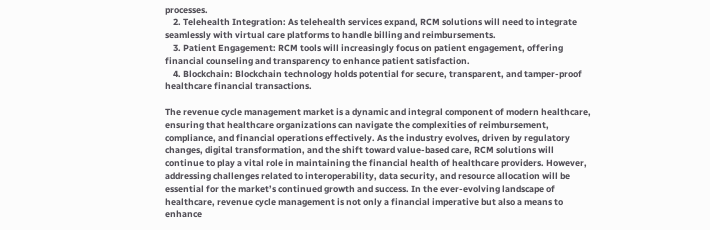processes.
    2. Telehealth Integration: As telehealth services expand, RCM solutions will need to integrate seamlessly with virtual care platforms to handle billing and reimbursements.
    3. Patient Engagement: RCM tools will increasingly focus on patient engagement, offering financial counseling and transparency to enhance patient satisfaction.
    4. Blockchain: Blockchain technology holds potential for secure, transparent, and tamper-proof healthcare financial transactions.

The revenue cycle management market is a dynamic and integral component of modern healthcare, ensuring that healthcare organizations can navigate the complexities of reimbursement, compliance, and financial operations effectively. As the industry evolves, driven by regulatory changes, digital transformation, and the shift toward value-based care, RCM solutions will continue to play a vital role in maintaining the financial health of healthcare providers. However, addressing challenges related to interoperability, data security, and resource allocation will be essential for the market’s continued growth and success. In the ever-evolving landscape of healthcare, revenue cycle management is not only a financial imperative but also a means to enhance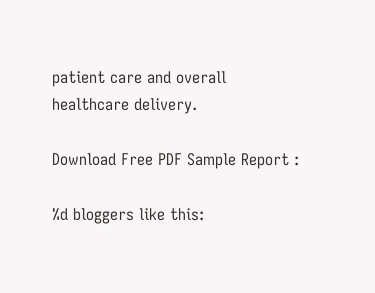patient care and overall healthcare delivery.

Download Free PDF Sample Report :

%d bloggers like this: